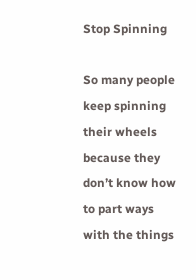Stop Spinning

So many people keep spinning their wheels because they don’t know how to part ways with the things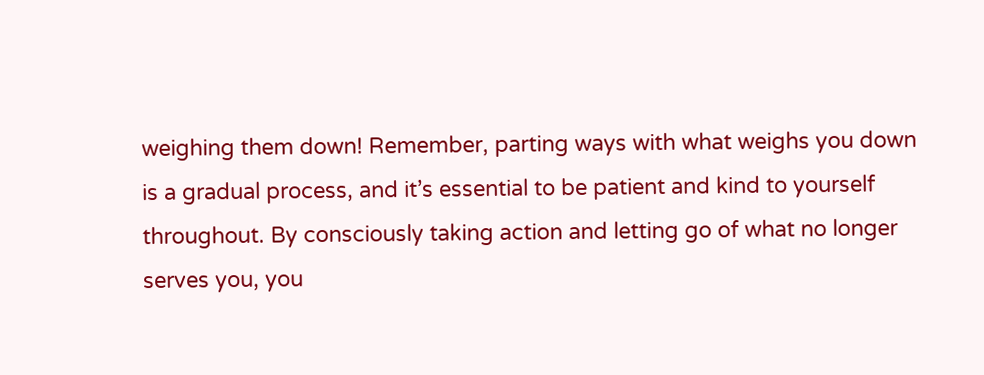weighing them down! Remember, parting ways with what weighs you down is a gradual process, and it’s essential to be patient and kind to yourself throughout. By consciously taking action and letting go of what no longer serves you, you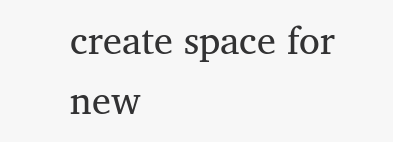create space for new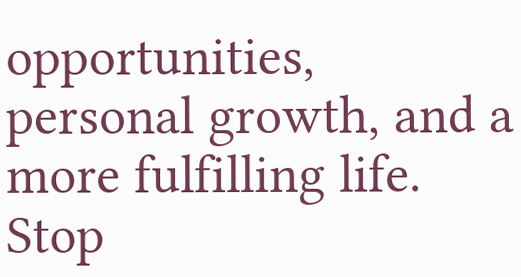opportunities, personal growth, and a more fulfilling life. Stop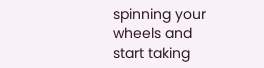spinning your wheels and start taking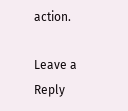action.

Leave a Reply